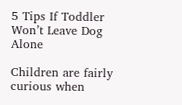5 Tips If Toddler Won’t Leave Dog Alone

Children are fairly curious when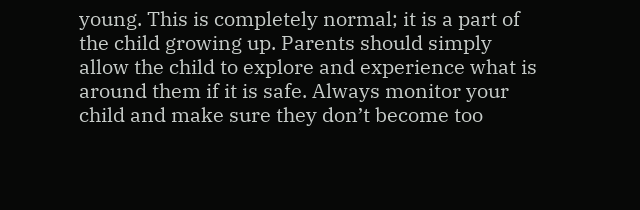young. This is completely normal; it is a part of the child growing up. Parents should simply allow the child to explore and experience what is around them if it is safe. Always monitor your child and make sure they don’t become too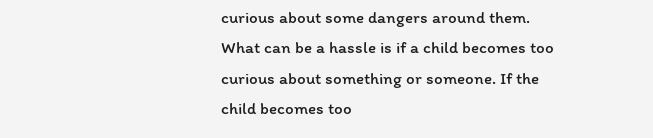curious about some dangers around them. What can be a hassle is if a child becomes too curious about something or someone. If the child becomes too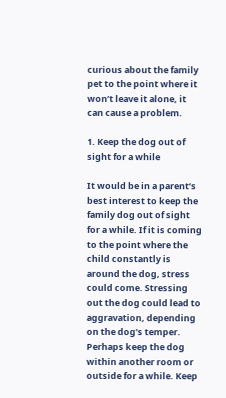curious about the family pet to the point where it won’t leave it alone, it can cause a problem.

1. Keep the dog out of sight for a while

It would be in a parent’s best interest to keep the family dog out of sight for a while. If it is coming to the point where the child constantly is around the dog, stress could come. Stressing out the dog could lead to aggravation, depending on the dog’s temper. Perhaps keep the dog within another room or outside for a while. Keep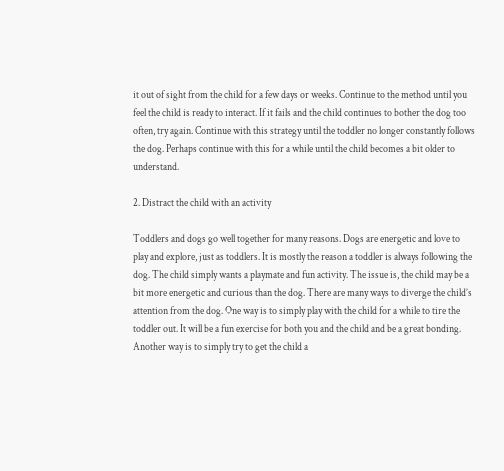it out of sight from the child for a few days or weeks. Continue to the method until you feel the child is ready to interact. If it fails and the child continues to bother the dog too often, try again. Continue with this strategy until the toddler no longer constantly follows the dog. Perhaps continue with this for a while until the child becomes a bit older to understand.

2. Distract the child with an activity

Toddlers and dogs go well together for many reasons. Dogs are energetic and love to play and explore, just as toddlers. It is mostly the reason a toddler is always following the dog. The child simply wants a playmate and fun activity. The issue is, the child may be a bit more energetic and curious than the dog. There are many ways to diverge the child’s attention from the dog. One way is to simply play with the child for a while to tire the toddler out. It will be a fun exercise for both you and the child and be a great bonding. Another way is to simply try to get the child a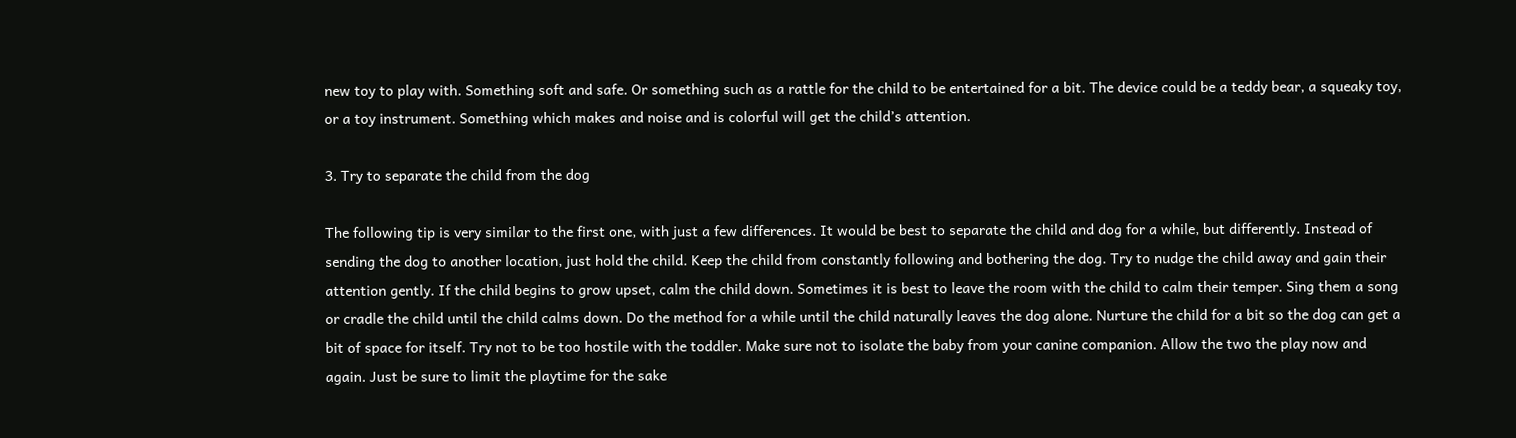new toy to play with. Something soft and safe. Or something such as a rattle for the child to be entertained for a bit. The device could be a teddy bear, a squeaky toy, or a toy instrument. Something which makes and noise and is colorful will get the child’s attention.

3. Try to separate the child from the dog

The following tip is very similar to the first one, with just a few differences. It would be best to separate the child and dog for a while, but differently. Instead of sending the dog to another location, just hold the child. Keep the child from constantly following and bothering the dog. Try to nudge the child away and gain their attention gently. If the child begins to grow upset, calm the child down. Sometimes it is best to leave the room with the child to calm their temper. Sing them a song or cradle the child until the child calms down. Do the method for a while until the child naturally leaves the dog alone. Nurture the child for a bit so the dog can get a bit of space for itself. Try not to be too hostile with the toddler. Make sure not to isolate the baby from your canine companion. Allow the two the play now and again. Just be sure to limit the playtime for the sake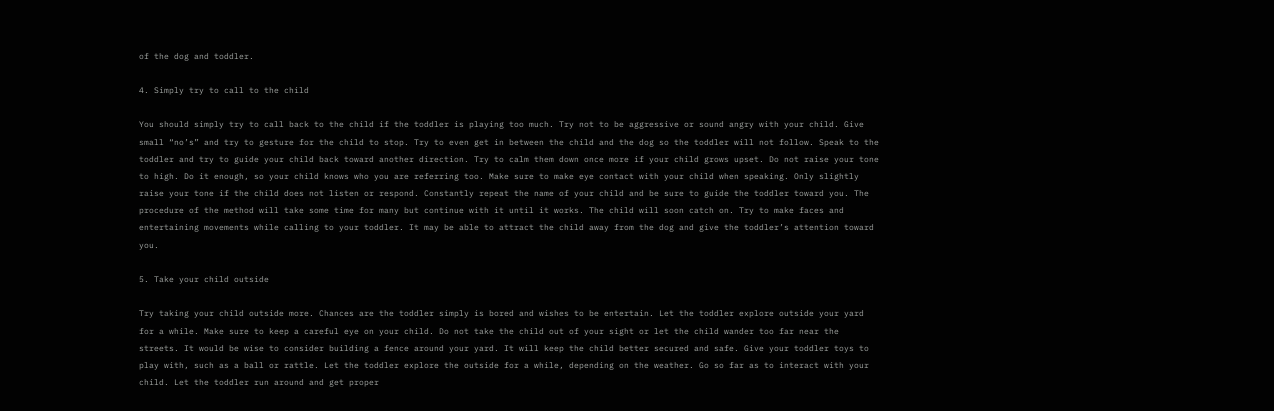of the dog and toddler.

4. Simply try to call to the child

You should simply try to call back to the child if the toddler is playing too much. Try not to be aggressive or sound angry with your child. Give small “no’s” and try to gesture for the child to stop. Try to even get in between the child and the dog so the toddler will not follow. Speak to the toddler and try to guide your child back toward another direction. Try to calm them down once more if your child grows upset. Do not raise your tone to high. Do it enough, so your child knows who you are referring too. Make sure to make eye contact with your child when speaking. Only slightly raise your tone if the child does not listen or respond. Constantly repeat the name of your child and be sure to guide the toddler toward you. The procedure of the method will take some time for many but continue with it until it works. The child will soon catch on. Try to make faces and entertaining movements while calling to your toddler. It may be able to attract the child away from the dog and give the toddler’s attention toward you.

5. Take your child outside

Try taking your child outside more. Chances are the toddler simply is bored and wishes to be entertain. Let the toddler explore outside your yard for a while. Make sure to keep a careful eye on your child. Do not take the child out of your sight or let the child wander too far near the streets. It would be wise to consider building a fence around your yard. It will keep the child better secured and safe. Give your toddler toys to play with, such as a ball or rattle. Let the toddler explore the outside for a while, depending on the weather. Go so far as to interact with your child. Let the toddler run around and get proper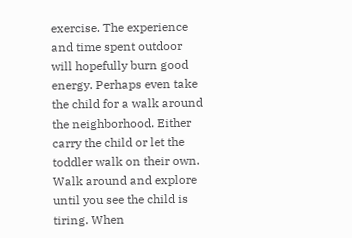exercise. The experience and time spent outdoor will hopefully burn good energy. Perhaps even take the child for a walk around the neighborhood. Either carry the child or let the toddler walk on their own. Walk around and explore until you see the child is tiring. When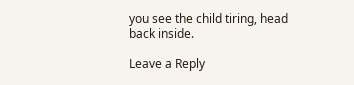you see the child tiring, head back inside.

Leave a Reply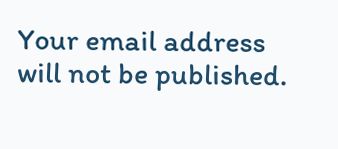Your email address will not be published.